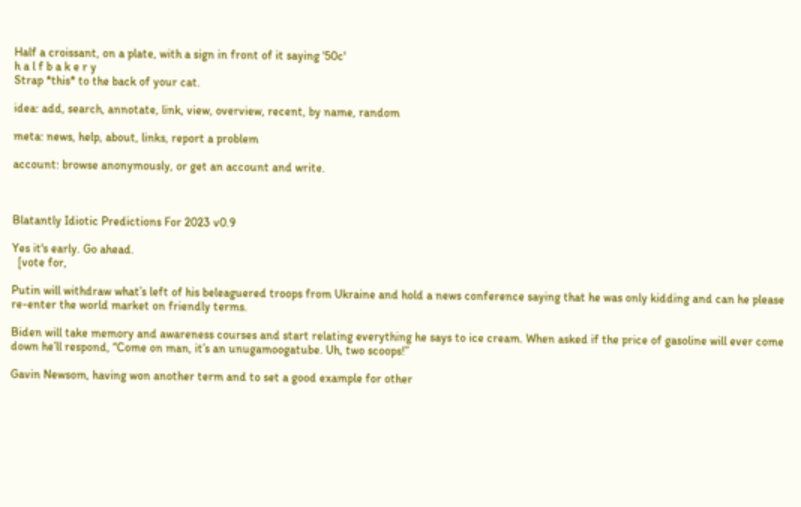Half a croissant, on a plate, with a sign in front of it saying '50c'
h a l f b a k e r y
Strap *this* to the back of your cat.

idea: add, search, annotate, link, view, overview, recent, by name, random

meta: news, help, about, links, report a problem

account: browse anonymously, or get an account and write.



Blatantly Idiotic Predictions For 2023 v0.9

Yes it's early. Go ahead.
  [vote for,

Putin will withdraw what’s left of his beleaguered troops from Ukraine and hold a news conference saying that he was only kidding and can he please re-enter the world market on friendly terms.

Biden will take memory and awareness courses and start relating everything he says to ice cream. When asked if the price of gasoline will ever come down he’ll respond, “Come on man, it’s an unugamoogatube. Uh, two scoops!”

Gavin Newsom, having won another term and to set a good example for other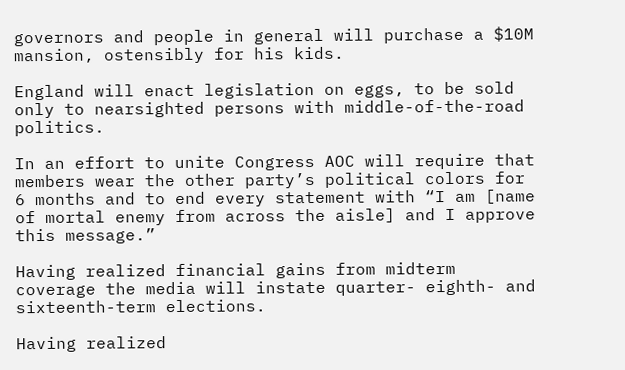governors and people in general will purchase a $10M mansion, ostensibly for his kids.

England will enact legislation on eggs, to be sold only to nearsighted persons with middle-of-the-road politics.

In an effort to unite Congress AOC will require that members wear the other party’s political colors for 6 months and to end every statement with “I am [name of mortal enemy from across the aisle] and I approve this message.”

Having realized financial gains from midterm coverage the media will instate quarter- eighth- and sixteenth-term elections.

Having realized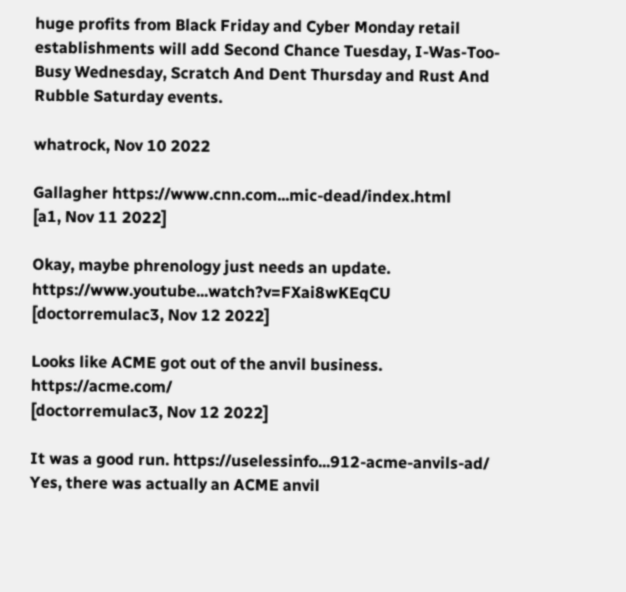huge profits from Black Friday and Cyber Monday retail establishments will add Second Chance Tuesday, I-Was-Too-Busy Wednesday, Scratch And Dent Thursday and Rust And Rubble Saturday events.

whatrock, Nov 10 2022

Gallagher https://www.cnn.com...mic-dead/index.html
[a1, Nov 11 2022]

Okay, maybe phrenology just needs an update. https://www.youtube...watch?v=FXai8wKEqCU
[doctorremulac3, Nov 12 2022]

Looks like ACME got out of the anvil business. https://acme.com/
[doctorremulac3, Nov 12 2022]

It was a good run. https://uselessinfo...912-acme-anvils-ad/
Yes, there was actually an ACME anvil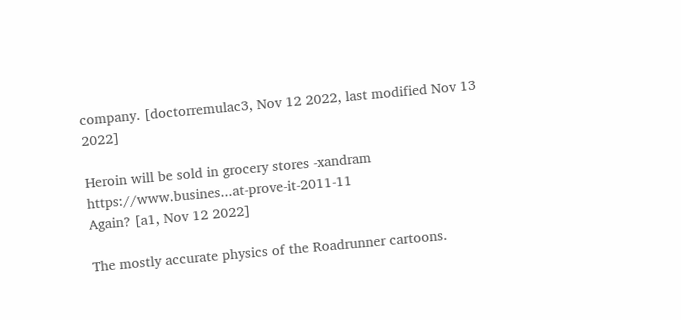company. [doctorremulac3, Nov 12 2022, last modified Nov 13 2022]

Heroin will be sold in grocery stores -xandram https://www.busines...at-prove-it-2011-11
Again? [a1, Nov 12 2022]

The mostly accurate physics of the Roadrunner cartoons.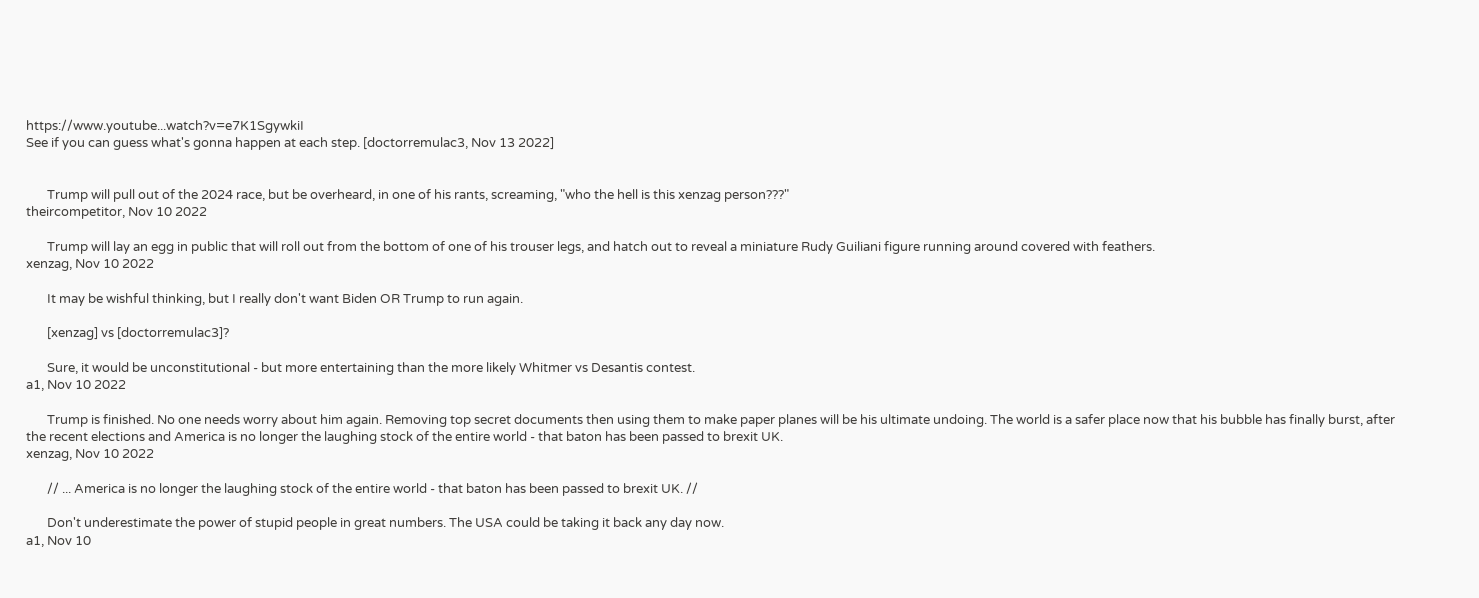https://www.youtube...watch?v=e7K1SgywkiI
See if you can guess what's gonna happen at each step. [doctorremulac3, Nov 13 2022]


       Trump will pull out of the 2024 race, but be overheard, in one of his rants, screaming, "who the hell is this xenzag person???"
theircompetitor, Nov 10 2022

       Trump will lay an egg in public that will roll out from the bottom of one of his trouser legs, and hatch out to reveal a miniature Rudy Guiliani figure running around covered with feathers.
xenzag, Nov 10 2022

       It may be wishful thinking, but I really don't want Biden OR Trump to run again.

       [xenzag] vs [doctorremulac3]?

       Sure, it would be unconstitutional - but more entertaining than the more likely Whitmer vs Desantis contest.
a1, Nov 10 2022

       Trump is finished. No one needs worry about him again. Removing top secret documents then using them to make paper planes will be his ultimate undoing. The world is a safer place now that his bubble has finally burst, after the recent elections and America is no longer the laughing stock of the entire world - that baton has been passed to brexit UK.
xenzag, Nov 10 2022

       // ... America is no longer the laughing stock of the entire world - that baton has been passed to brexit UK. //

       Don't underestimate the power of stupid people in great numbers. The USA could be taking it back any day now.
a1, Nov 10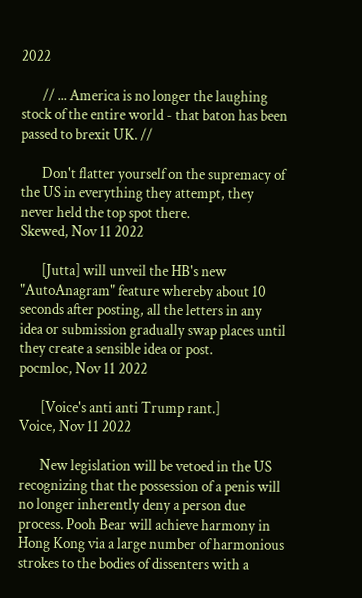2022

       // ... America is no longer the laughing stock of the entire world - that baton has been passed to brexit UK. //

       Don't flatter yourself on the supremacy of the US in everything they attempt, they never held the top spot there.
Skewed, Nov 11 2022

       [Jutta] will unveil the HB's new "AutoAnagram" feature whereby about 10 seconds after posting, all the letters in any idea or submission gradually swap places until they create a sensible idea or post.
pocmloc, Nov 11 2022

       [Voice's anti anti Trump rant.]
Voice, Nov 11 2022

       New legislation will be vetoed in the US recognizing that the possession of a penis will no longer inherently deny a person due process. Pooh Bear will achieve harmony in Hong Kong via a large number of harmonious strokes to the bodies of dissenters with a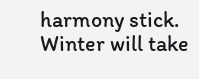harmony stick. Winter will take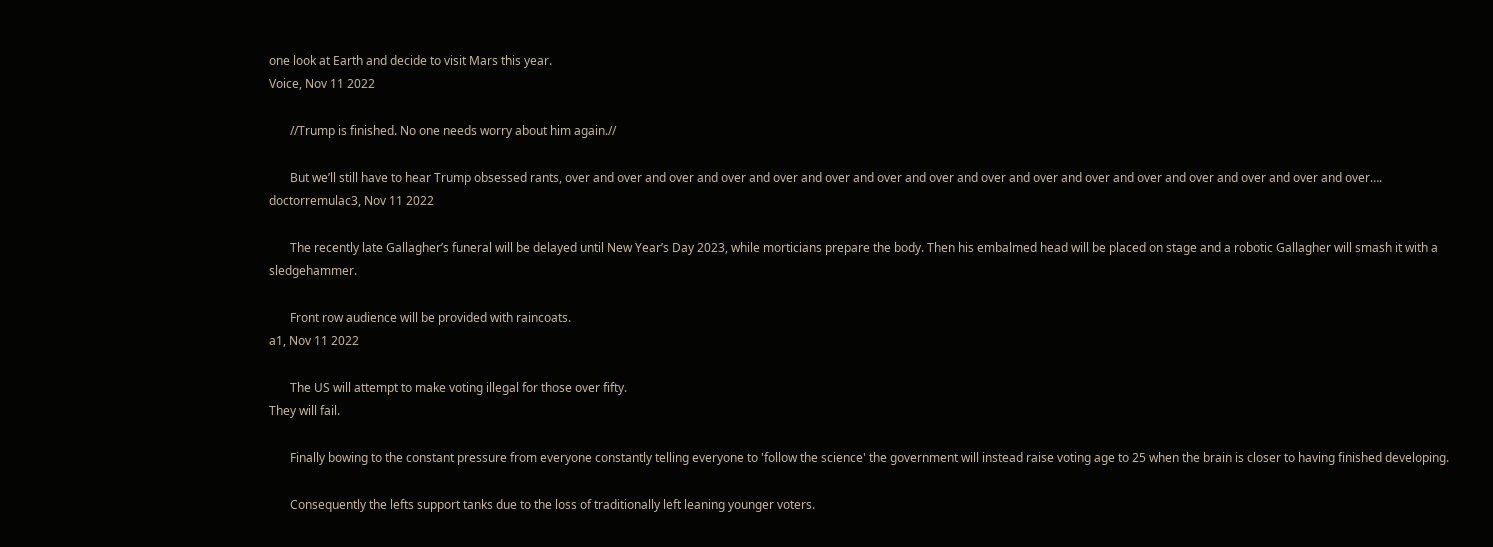one look at Earth and decide to visit Mars this year.
Voice, Nov 11 2022

       //Trump is finished. No one needs worry about him again.//

       But we’ll still have to hear Trump obsessed rants, over and over and over and over and over and over and over and over and over and over and over and over and over and over and over and over….
doctorremulac3, Nov 11 2022

       The recently late Gallagher’s funeral will be delayed until New Year’s Day 2023, while morticians prepare the body. Then his embalmed head will be placed on stage and a robotic Gallagher will smash it with a sledgehammer.

       Front row audience will be provided with raincoats.
a1, Nov 11 2022

       The US will attempt to make voting illegal for those over fifty.
They will fail.

       Finally bowing to the constant pressure from everyone constantly telling everyone to 'follow the science' the government will instead raise voting age to 25 when the brain is closer to having finished developing.

       Consequently the lefts support tanks due to the loss of traditionally left leaning younger voters.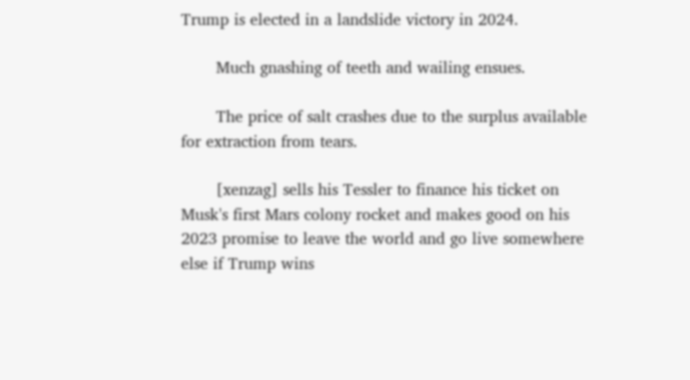Trump is elected in a landslide victory in 2024.

       Much gnashing of teeth and wailing ensues.

       The price of salt crashes due to the surplus available for extraction from tears.

       [xenzag] sells his Tessler to finance his ticket on Musk's first Mars colony rocket and makes good on his 2023 promise to leave the world and go live somewhere else if Trump wins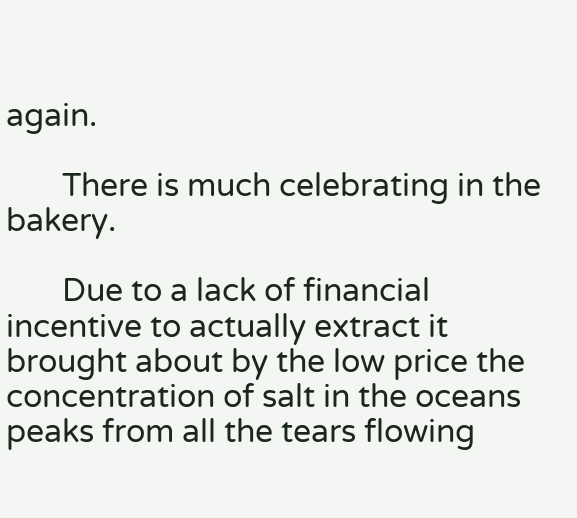again.

       There is much celebrating in the bakery.

       Due to a lack of financial incentive to actually extract it brought about by the low price the concentration of salt in the oceans peaks from all the tears flowing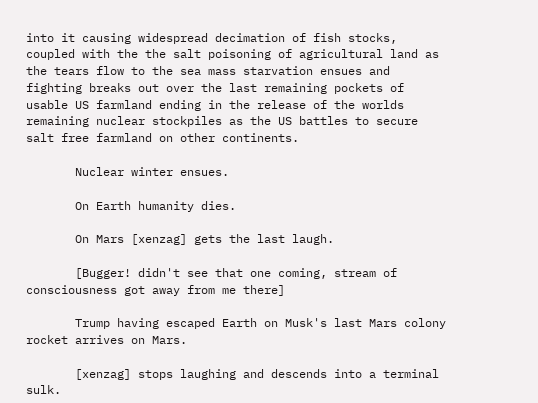into it causing widespread decimation of fish stocks, coupled with the the salt poisoning of agricultural land as the tears flow to the sea mass starvation ensues and fighting breaks out over the last remaining pockets of usable US farmland ending in the release of the worlds remaining nuclear stockpiles as the US battles to secure salt free farmland on other continents.

       Nuclear winter ensues.

       On Earth humanity dies.

       On Mars [xenzag] gets the last laugh.

       [Bugger! didn't see that one coming, stream of consciousness got away from me there]

       Trump having escaped Earth on Musk's last Mars colony rocket arrives on Mars.

       [xenzag] stops laughing and descends into a terminal sulk.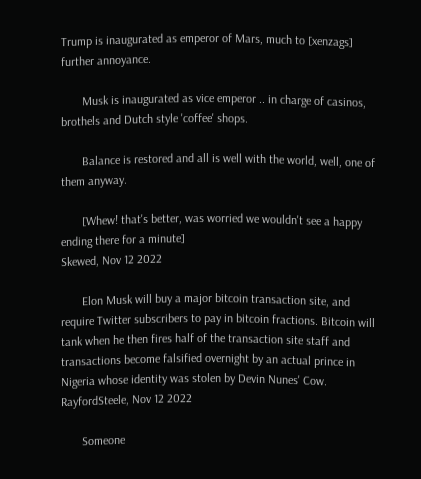Trump is inaugurated as emperor of Mars, much to [xenzags] further annoyance.

       Musk is inaugurated as vice emperor .. in charge of casinos, brothels and Dutch style 'coffee' shops.

       Balance is restored and all is well with the world, well, one of them anyway.

       [Whew! that's better, was worried we wouldn't see a happy ending there for a minute]
Skewed, Nov 12 2022

       Elon Musk will buy a major bitcoin transaction site, and require Twitter subscribers to pay in bitcoin fractions. Bitcoin will tank when he then fires half of the transaction site staff and transactions become falsified overnight by an actual prince in Nigeria whose identity was stolen by Devin Nunes' Cow.
RayfordSteele, Nov 12 2022

       Someone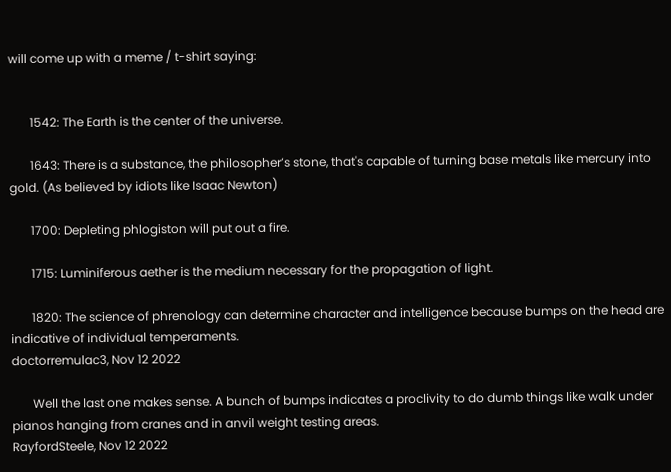will come up with a meme / t-shirt saying:


       1542: The Earth is the center of the universe.

       1643: There is a substance, the philosopher’s stone, that's capable of turning base metals like mercury into gold. (As believed by idiots like Isaac Newton)

       1700: Depleting phlogiston will put out a fire.

       1715: Luminiferous aether is the medium necessary for the propagation of light.

       1820: The science of phrenology can determine character and intelligence because bumps on the head are indicative of individual temperaments.
doctorremulac3, Nov 12 2022

       Well the last one makes sense. A bunch of bumps indicates a proclivity to do dumb things like walk under pianos hanging from cranes and in anvil weight testing areas.
RayfordSteele, Nov 12 2022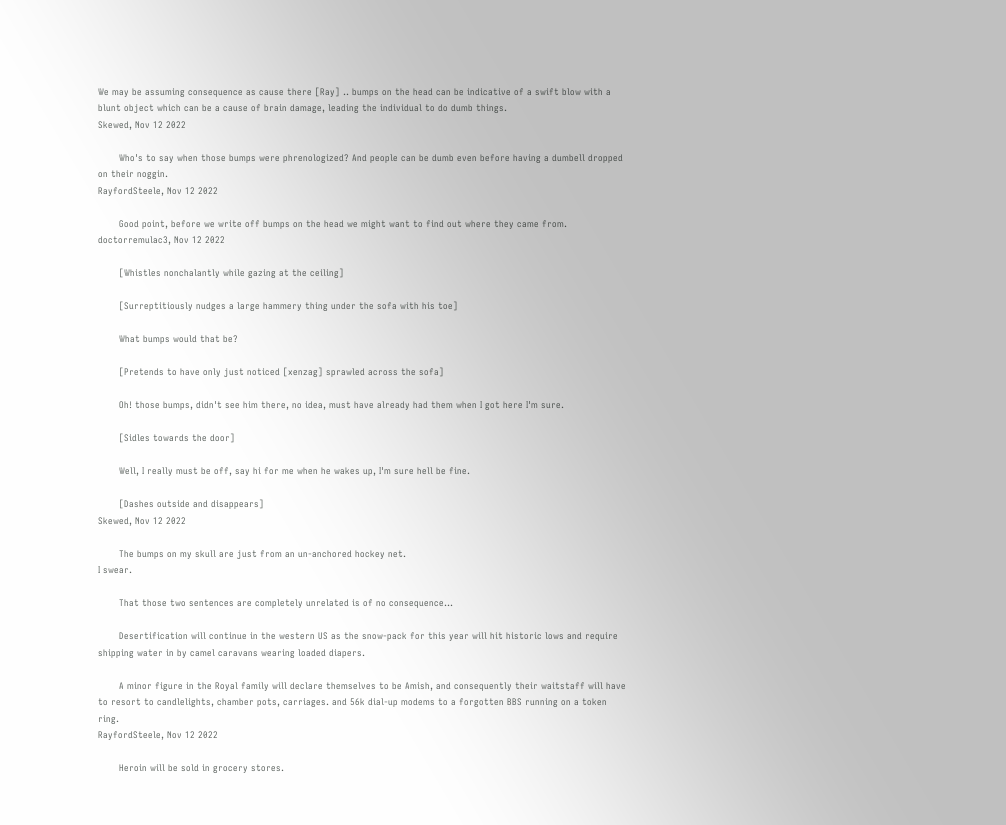We may be assuming consequence as cause there [Ray] .. bumps on the head can be indicative of a swift blow with a blunt object which can be a cause of brain damage, leading the individual to do dumb things.
Skewed, Nov 12 2022

       Who's to say when those bumps were phrenologized? And people can be dumb even before having a dumbell dropped on their noggin.
RayfordSteele, Nov 12 2022

       Good point, before we write off bumps on the head we might want to find out where they came from.
doctorremulac3, Nov 12 2022

       [Whistles nonchalantly while gazing at the ceiling]

       [Surreptitiously nudges a large hammery thing under the sofa with his toe]

       What bumps would that be?

       [Pretends to have only just noticed [xenzag] sprawled across the sofa]

       Oh! those bumps, didn't see him there, no idea, must have already had them when I got here I'm sure.

       [Sidles towards the door]

       Well, I really must be off, say hi for me when he wakes up, I'm sure hell be fine.

       [Dashes outside and disappears]
Skewed, Nov 12 2022

       The bumps on my skull are just from an un-anchored hockey net.
I swear.

       That those two sentences are completely unrelated is of no consequence...

       Desertification will continue in the western US as the snow-pack for this year will hit historic lows and require shipping water in by camel caravans wearing loaded diapers.

       A minor figure in the Royal family will declare themselves to be Amish, and consequently their waitstaff will have to resort to candlelights, chamber pots, carriages. and 56k dial-up modems to a forgotten BBS running on a token ring.
RayfordSteele, Nov 12 2022

       Heroin will be sold in grocery stores.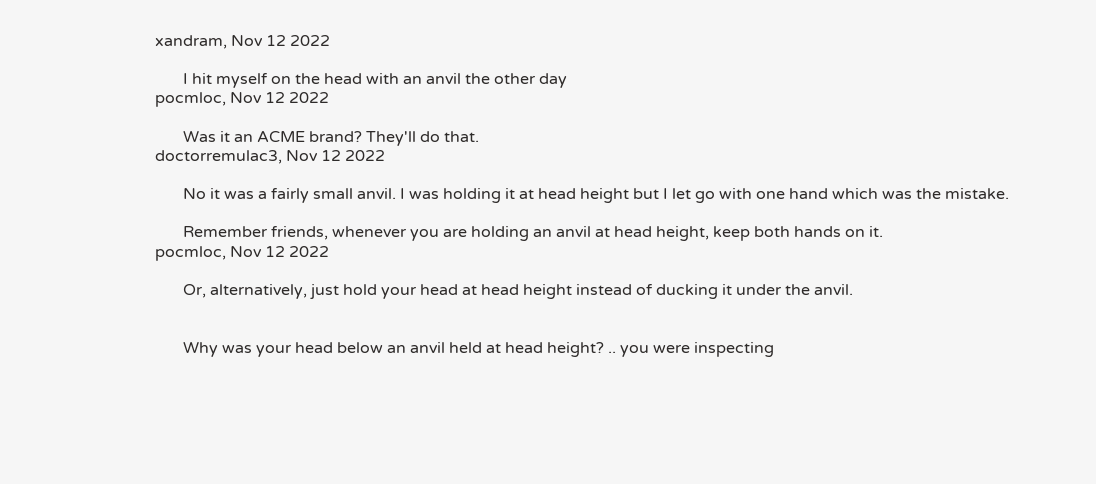xandram, Nov 12 2022

       I hit myself on the head with an anvil the other day
pocmloc, Nov 12 2022

       Was it an ACME brand? They'll do that.
doctorremulac3, Nov 12 2022

       No it was a fairly small anvil. I was holding it at head height but I let go with one hand which was the mistake.

       Remember friends, whenever you are holding an anvil at head height, keep both hands on it.
pocmloc, Nov 12 2022

       Or, alternatively, just hold your head at head height instead of ducking it under the anvil.


       Why was your head below an anvil held at head height? .. you were inspecting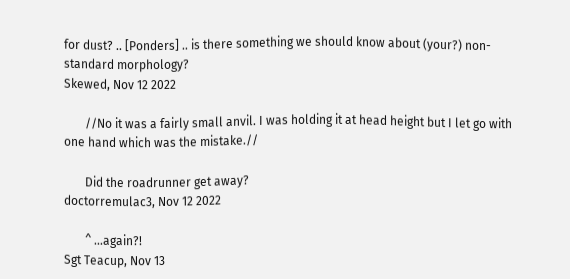for dust? .. [Ponders] .. is there something we should know about (your?) non-standard morphology?
Skewed, Nov 12 2022

       //No it was a fairly small anvil. I was holding it at head height but I let go with one hand which was the mistake.//

       Did the roadrunner get away?
doctorremulac3, Nov 12 2022

       ^ ...again?!
Sgt Teacup, Nov 13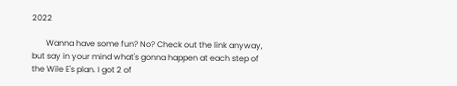2022

       Wanna have some fun? No? Check out the link anyway, but say in your mind what's gonna happen at each step of the Wile E's plan. I got 2 of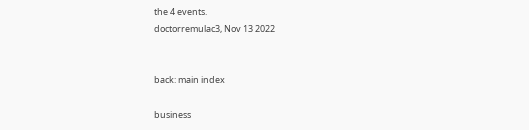the 4 events.
doctorremulac3, Nov 13 2022


back: main index

business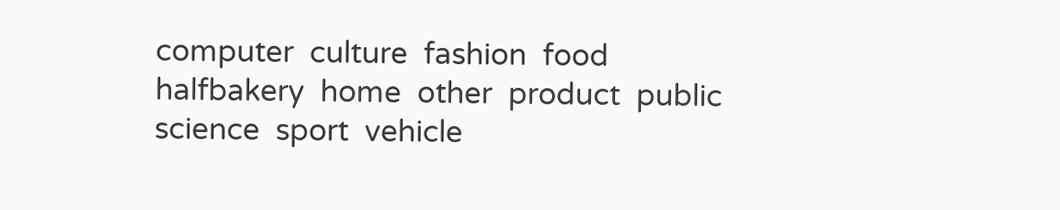computer  culture  fashion  food  halfbakery  home  other  product  public  science  sport  vehicle